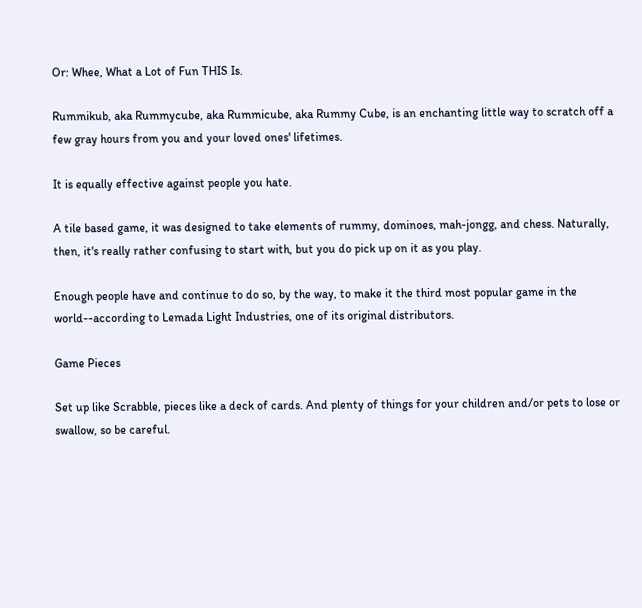Or: Whee, What a Lot of Fun THIS Is.

Rummikub, aka Rummycube, aka Rummicube, aka Rummy Cube, is an enchanting little way to scratch off a few gray hours from you and your loved ones' lifetimes.

It is equally effective against people you hate.

A tile based game, it was designed to take elements of rummy, dominoes, mah-jongg, and chess. Naturally, then, it's really rather confusing to start with, but you do pick up on it as you play.

Enough people have and continue to do so, by the way, to make it the third most popular game in the world--according to Lemada Light Industries, one of its original distributors.

Game Pieces

Set up like Scrabble, pieces like a deck of cards. And plenty of things for your children and/or pets to lose or swallow, so be careful.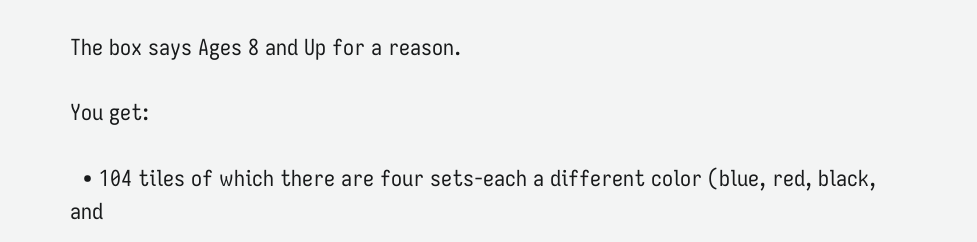The box says Ages 8 and Up for a reason.

You get:

  • 104 tiles of which there are four sets-each a different color (blue, red, black, and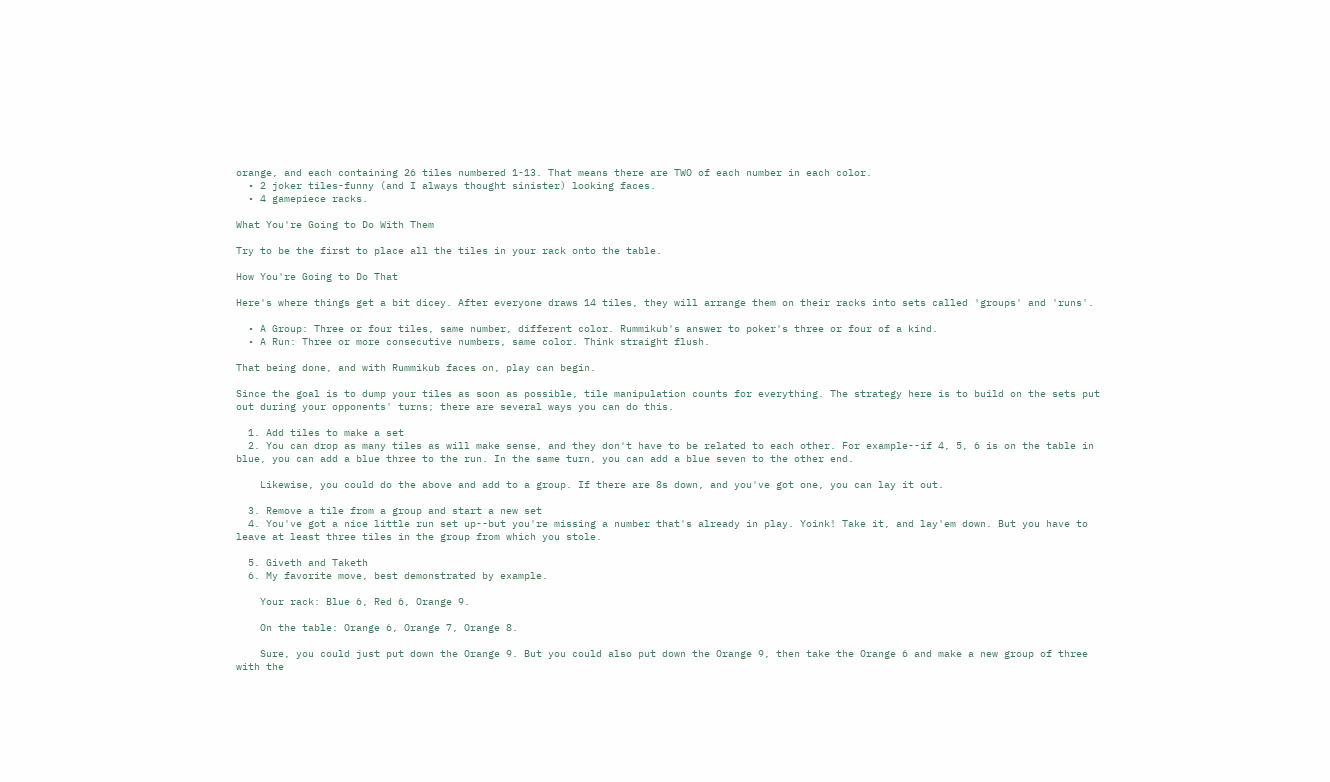orange, and each containing 26 tiles numbered 1-13. That means there are TWO of each number in each color.
  • 2 joker tiles-funny (and I always thought sinister) looking faces.
  • 4 gamepiece racks.

What You're Going to Do With Them

Try to be the first to place all the tiles in your rack onto the table.

How You're Going to Do That

Here's where things get a bit dicey. After everyone draws 14 tiles, they will arrange them on their racks into sets called 'groups' and 'runs'.

  • A Group: Three or four tiles, same number, different color. Rummikub's answer to poker's three or four of a kind.
  • A Run: Three or more consecutive numbers, same color. Think straight flush.

That being done, and with Rummikub faces on, play can begin.

Since the goal is to dump your tiles as soon as possible, tile manipulation counts for everything. The strategy here is to build on the sets put out during your opponents' turns; there are several ways you can do this.

  1. Add tiles to make a set
  2. You can drop as many tiles as will make sense, and they don't have to be related to each other. For example--if 4, 5, 6 is on the table in blue, you can add a blue three to the run. In the same turn, you can add a blue seven to the other end.

    Likewise, you could do the above and add to a group. If there are 8s down, and you've got one, you can lay it out.

  3. Remove a tile from a group and start a new set
  4. You've got a nice little run set up--but you're missing a number that's already in play. Yoink! Take it, and lay'em down. But you have to leave at least three tiles in the group from which you stole.

  5. Giveth and Taketh
  6. My favorite move, best demonstrated by example.

    Your rack: Blue 6, Red 6, Orange 9.

    On the table: Orange 6, Orange 7, Orange 8.

    Sure, you could just put down the Orange 9. But you could also put down the Orange 9, then take the Orange 6 and make a new group of three with the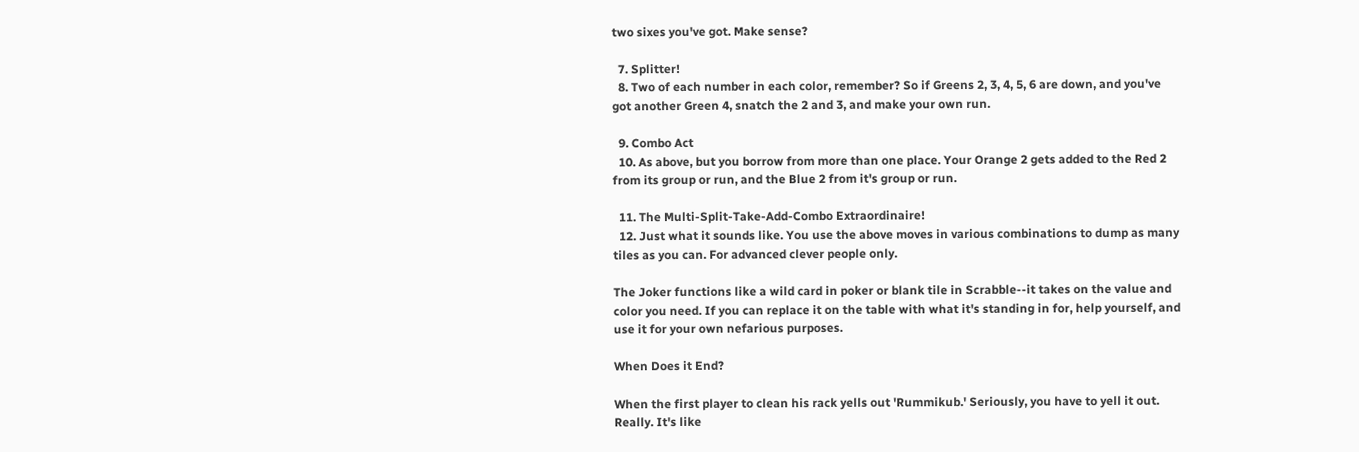two sixes you've got. Make sense?

  7. Splitter!
  8. Two of each number in each color, remember? So if Greens 2, 3, 4, 5, 6 are down, and you've got another Green 4, snatch the 2 and 3, and make your own run.

  9. Combo Act
  10. As above, but you borrow from more than one place. Your Orange 2 gets added to the Red 2 from its group or run, and the Blue 2 from it's group or run.

  11. The Multi-Split-Take-Add-Combo Extraordinaire!
  12. Just what it sounds like. You use the above moves in various combinations to dump as many tiles as you can. For advanced clever people only.

The Joker functions like a wild card in poker or blank tile in Scrabble--it takes on the value and color you need. If you can replace it on the table with what it's standing in for, help yourself, and use it for your own nefarious purposes.

When Does it End?

When the first player to clean his rack yells out 'Rummikub.' Seriously, you have to yell it out. Really. It's like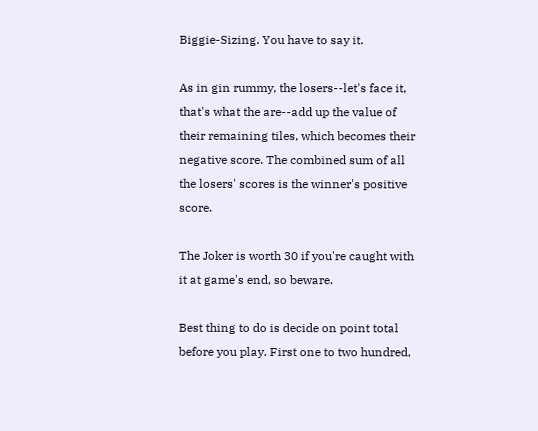Biggie-Sizing. You have to say it.

As in gin rummy, the losers--let's face it, that's what the are--add up the value of their remaining tiles, which becomes their negative score. The combined sum of all the losers' scores is the winner's positive score.

The Joker is worth 30 if you're caught with it at game's end, so beware.

Best thing to do is decide on point total before you play. First one to two hundred,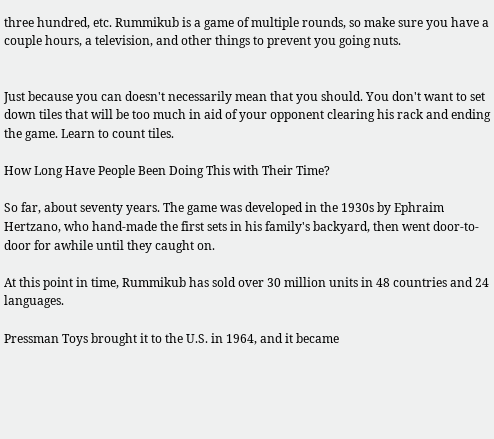three hundred, etc. Rummikub is a game of multiple rounds, so make sure you have a couple hours, a television, and other things to prevent you going nuts.


Just because you can doesn't necessarily mean that you should. You don't want to set down tiles that will be too much in aid of your opponent clearing his rack and ending the game. Learn to count tiles.

How Long Have People Been Doing This with Their Time?

So far, about seventy years. The game was developed in the 1930s by Ephraim Hertzano, who hand-made the first sets in his family's backyard, then went door-to-door for awhile until they caught on.

At this point in time, Rummikub has sold over 30 million units in 48 countries and 24 languages.

Pressman Toys brought it to the U.S. in 1964, and it became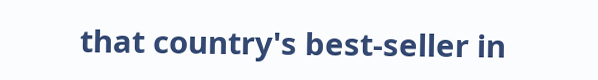that country's best-seller in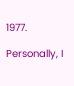1977.

Personally, I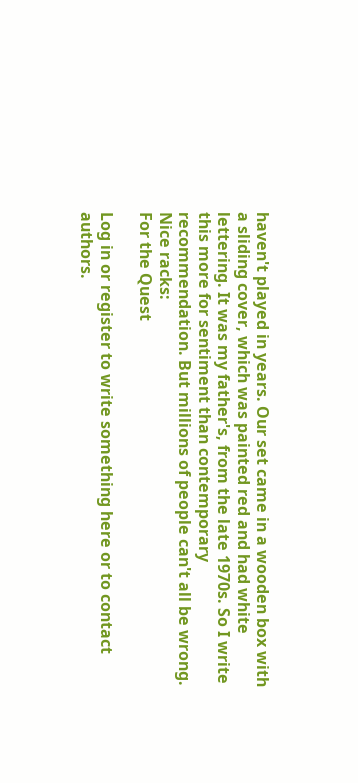haven't played in years. Our set came in a wooden box with a sliding cover, which was painted red and had white lettering. It was my father's, from the late 1970s. So I write this more for sentiment than contemporary recommendation. But millions of people can't all be wrong.
Nice racks:
For the Quest

Log in or register to write something here or to contact authors.